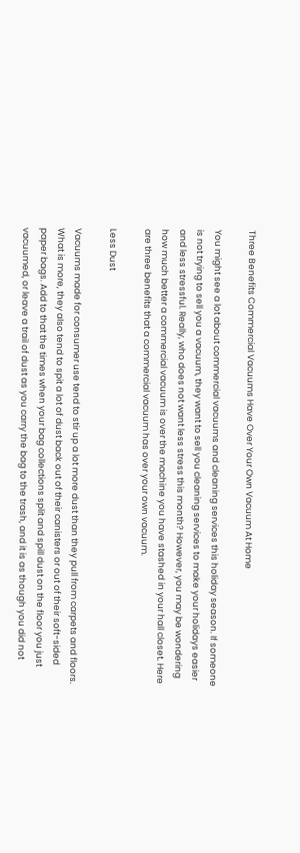Three Benefits Commercial Vacuums Have Over Your Own Vacuum At Home

You might see a lot about commercial vacuums and cleaning services this holiday season. If someone is not trying to sell you a vacuum, they want to sell you cleaning services to make your holidays easier and less stressful. Really, who does not want less stress this month? However, you may be wondering how much better a commercial vacuum is over the machine you have stashed in your hall closet. Here are three benefits that a commercial vacuum has over your own vacuum.

Less Dust

Vacuums made for consumer use tend to stir up a lot more dust than they pull from carpets and floors. What is more, they also tend to spit a lot of dust back out of their canisters or out of their soft-sided paper bags. Add to that the times when your bag collections split and spill dust on the floor you just vacuumed, or leave a trail of dust as you carry the bag to the trash, and it is as though you did not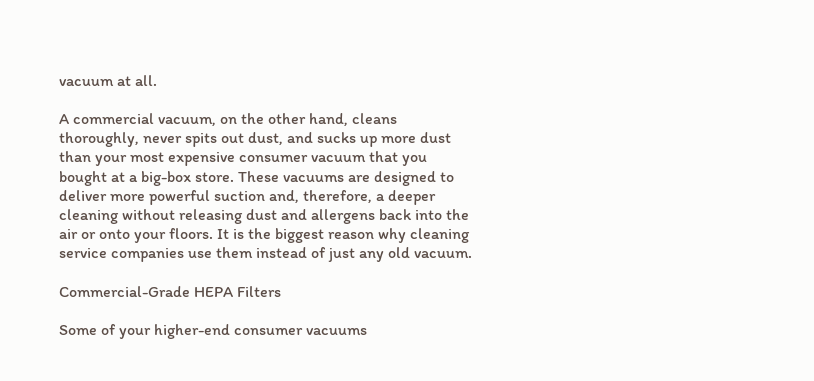vacuum at all.

A commercial vacuum, on the other hand, cleans thoroughly, never spits out dust, and sucks up more dust than your most expensive consumer vacuum that you bought at a big-box store. These vacuums are designed to deliver more powerful suction and, therefore, a deeper cleaning without releasing dust and allergens back into the air or onto your floors. It is the biggest reason why cleaning service companies use them instead of just any old vacuum.

Commercial-Grade HEPA Filters

Some of your higher-end consumer vacuums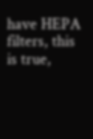have HEPA filters, this is true,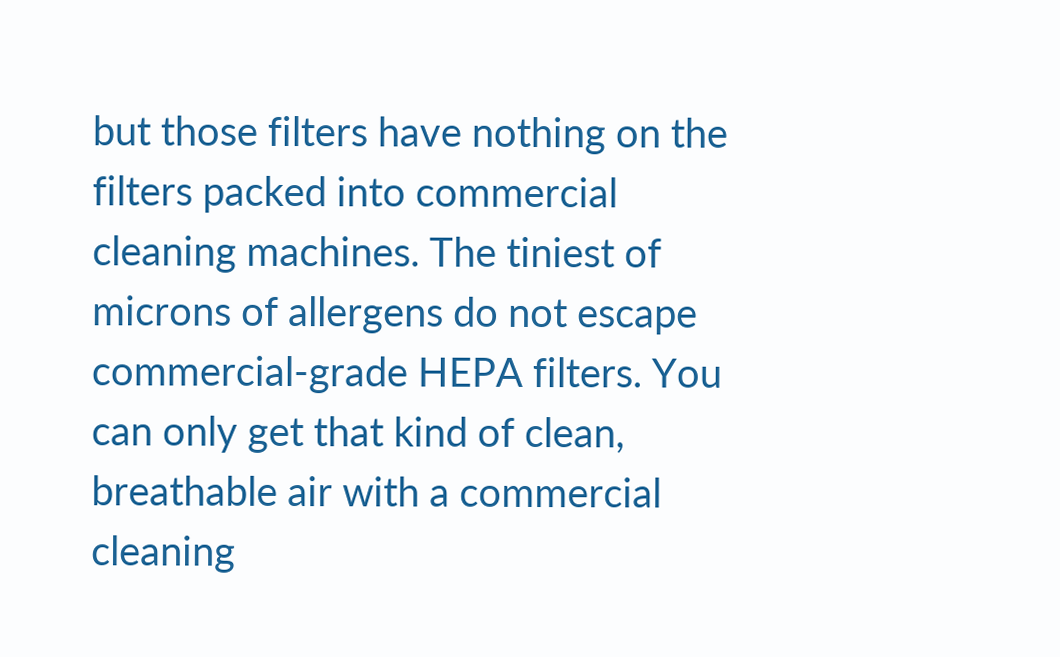but those filters have nothing on the filters packed into commercial cleaning machines. The tiniest of microns of allergens do not escape commercial-grade HEPA filters. You can only get that kind of clean, breathable air with a commercial cleaning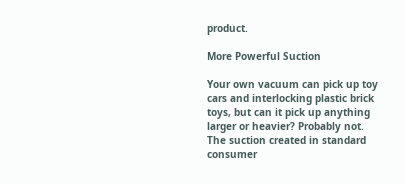product.

More Powerful Suction

Your own vacuum can pick up toy cars and interlocking plastic brick toys, but can it pick up anything larger or heavier? Probably not. The suction created in standard consumer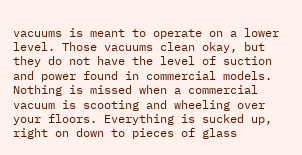vacuums is meant to operate on a lower level. Those vacuums clean okay, but they do not have the level of suction and power found in commercial models. Nothing is missed when a commercial vacuum is scooting and wheeling over your floors. Everything is sucked up, right on down to pieces of glass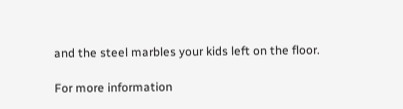and the steel marbles your kids left on the floor.

For more information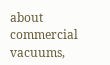about commercial vacuums,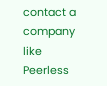contact a company like Peerless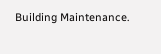Building Maintenance.